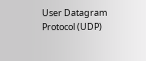User Datagram Protocol (UDP)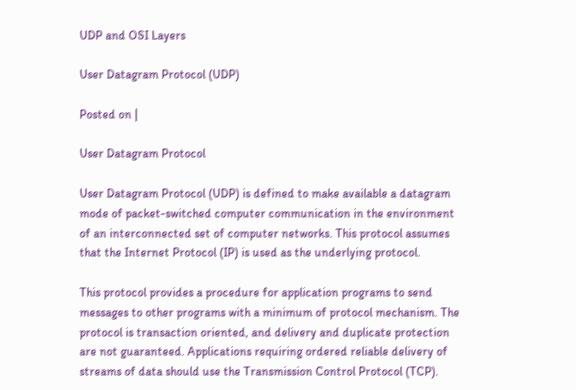UDP and OSI Layers

User Datagram Protocol (UDP)

Posted on |

User Datagram Protocol

User Datagram Protocol (UDP) is defined to make available a datagram mode of packet-switched computer communication in the environment of an interconnected set of computer networks. This protocol assumes that the Internet Protocol (IP) is used as the underlying protocol.

This protocol provides a procedure for application programs to send messages to other programs with a minimum of protocol mechanism. The protocol is transaction oriented, and delivery and duplicate protection are not guaranteed. Applications requiring ordered reliable delivery of streams of data should use the Transmission Control Protocol (TCP).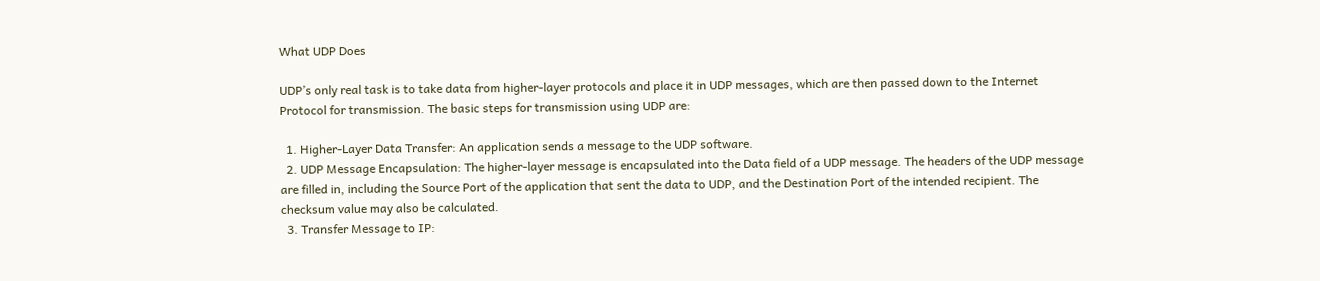What UDP Does

UDP’s only real task is to take data from higher-layer protocols and place it in UDP messages, which are then passed down to the Internet Protocol for transmission. The basic steps for transmission using UDP are:

  1. Higher-Layer Data Transfer: An application sends a message to the UDP software.
  2. UDP Message Encapsulation: The higher-layer message is encapsulated into the Data field of a UDP message. The headers of the UDP message are filled in, including the Source Port of the application that sent the data to UDP, and the Destination Port of the intended recipient. The checksum value may also be calculated.
  3. Transfer Message to IP: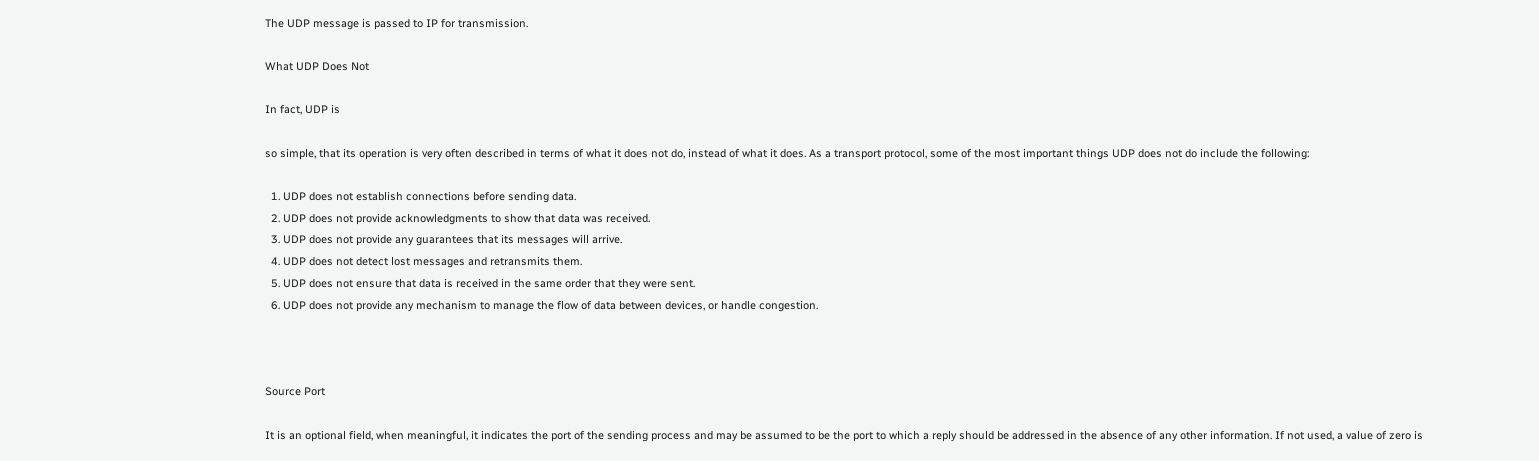The UDP message is passed to IP for transmission.

What UDP Does Not

In fact, UDP is

so simple, that its operation is very often described in terms of what it does not do, instead of what it does. As a transport protocol, some of the most important things UDP does not do include the following:

  1. UDP does not establish connections before sending data.
  2. UDP does not provide acknowledgments to show that data was received.
  3. UDP does not provide any guarantees that its messages will arrive.
  4. UDP does not detect lost messages and retransmits them.
  5. UDP does not ensure that data is received in the same order that they were sent.
  6. UDP does not provide any mechanism to manage the flow of data between devices, or handle congestion.



Source Port

It is an optional field, when meaningful, it indicates the port of the sending process and may be assumed to be the port to which a reply should be addressed in the absence of any other information. If not used, a value of zero is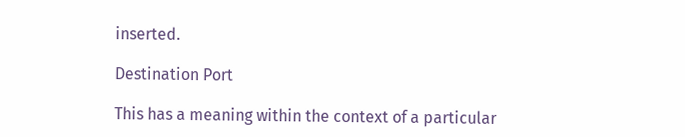inserted.

Destination Port

This has a meaning within the context of a particular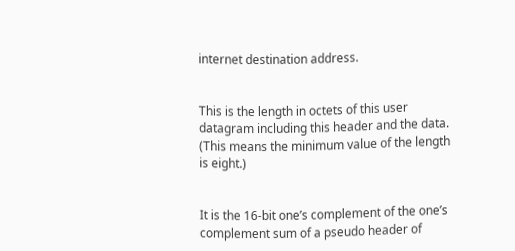internet destination address.


This is the length in octets of this user datagram including this header and the data. (This means the minimum value of the length is eight.)


It is the 16-bit one’s complement of the one’s complement sum of a pseudo header of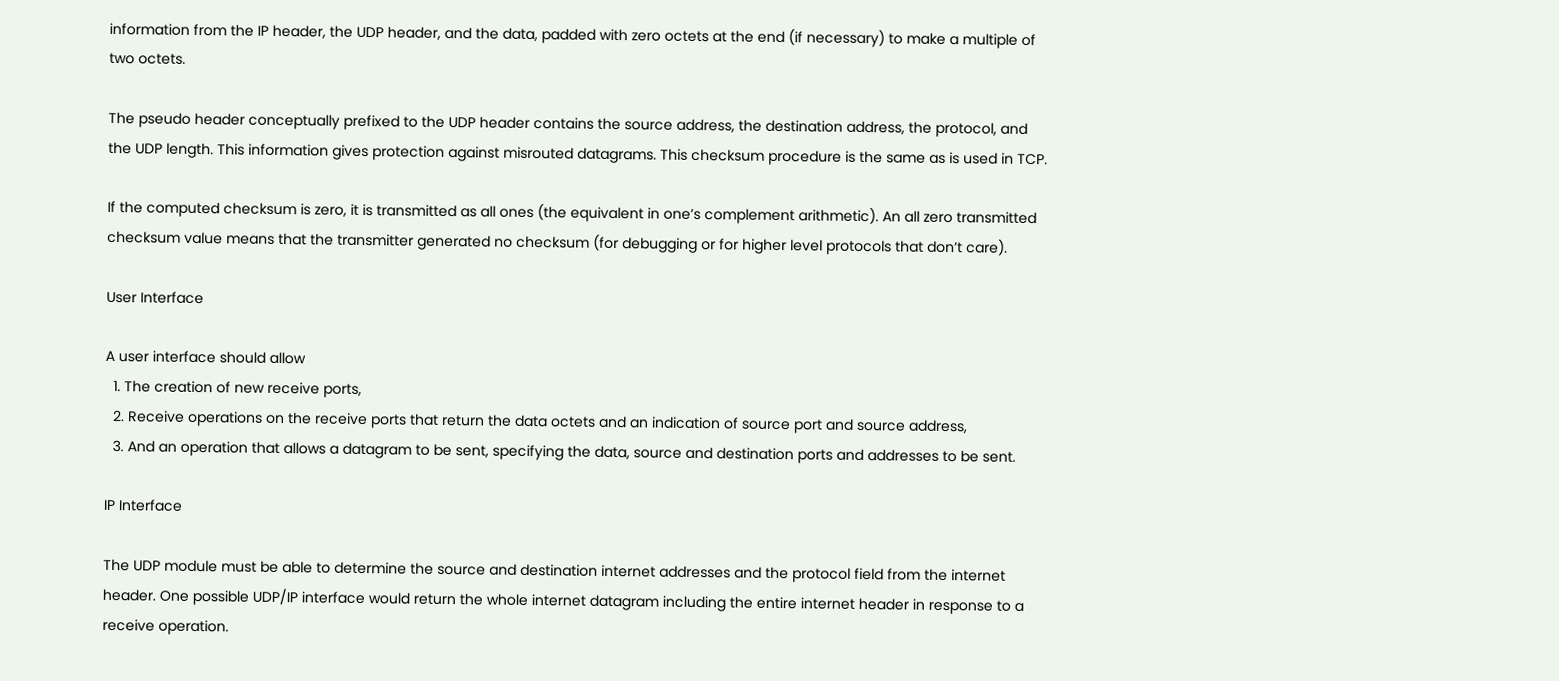information from the IP header, the UDP header, and the data, padded with zero octets at the end (if necessary) to make a multiple of two octets.

The pseudo header conceptually prefixed to the UDP header contains the source address, the destination address, the protocol, and the UDP length. This information gives protection against misrouted datagrams. This checksum procedure is the same as is used in TCP.

If the computed checksum is zero, it is transmitted as all ones (the equivalent in one’s complement arithmetic). An all zero transmitted checksum value means that the transmitter generated no checksum (for debugging or for higher level protocols that don’t care).

User Interface

A user interface should allow
  1. The creation of new receive ports,
  2. Receive operations on the receive ports that return the data octets and an indication of source port and source address,
  3. And an operation that allows a datagram to be sent, specifying the data, source and destination ports and addresses to be sent.

IP Interface

The UDP module must be able to determine the source and destination internet addresses and the protocol field from the internet header. One possible UDP/IP interface would return the whole internet datagram including the entire internet header in response to a receive operation.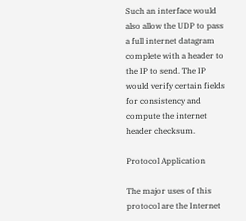Such an interface would also allow the UDP to pass a full internet datagram complete with a header to the IP to send. The IP would verify certain fields for consistency and compute the internet header checksum.

Protocol Application

The major uses of this protocol are the Internet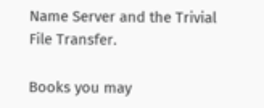Name Server and the Trivial File Transfer.

Books you may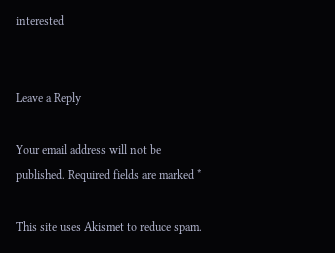interested


Leave a Reply

Your email address will not be published. Required fields are marked *

This site uses Akismet to reduce spam.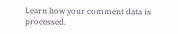Learn how your comment data is processed.